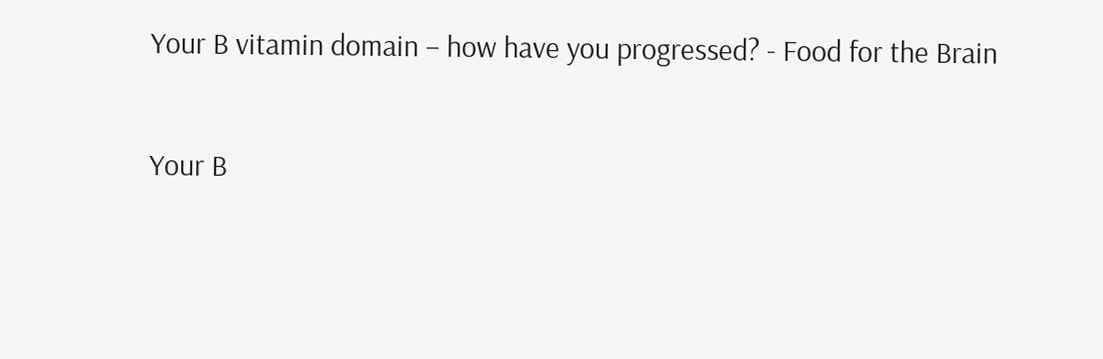Your B vitamin domain – how have you progressed? - Food for the Brain

Your B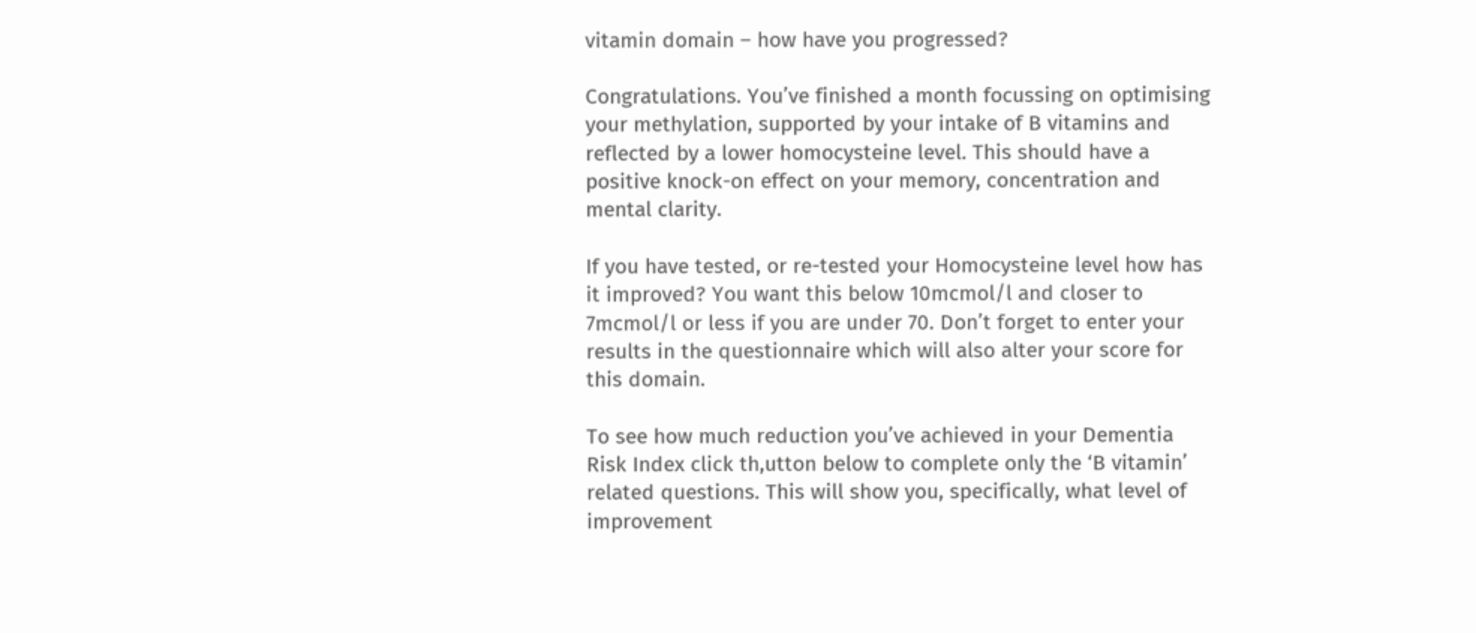vitamin domain – how have you progressed?

Congratulations. You’ve finished a month focussing on optimising your methylation, supported by your intake of B vitamins and reflected by a lower homocysteine level. This should have a positive knock-on effect on your memory, concentration and mental clarity.

If you have tested, or re-tested your Homocysteine level how has it improved? You want this below 10mcmol/l and closer to 7mcmol/l or less if you are under 70. Don’t forget to enter your results in the questionnaire which will also alter your score for this domain.

To see how much reduction you’ve achieved in your Dementia Risk Index click th,utton below to complete only the ‘B vitamin’ related questions. This will show you, specifically, what level of improvement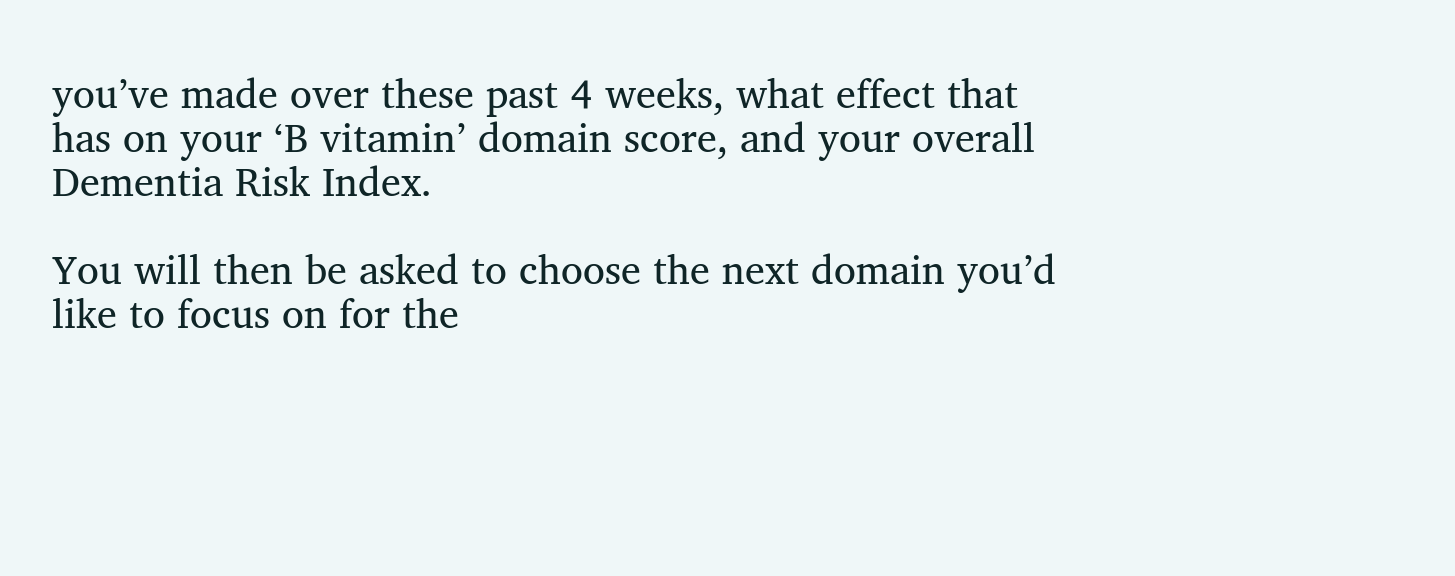you’ve made over these past 4 weeks, what effect that has on your ‘B vitamin’ domain score, and your overall Dementia Risk Index.

You will then be asked to choose the next domain you’d like to focus on for the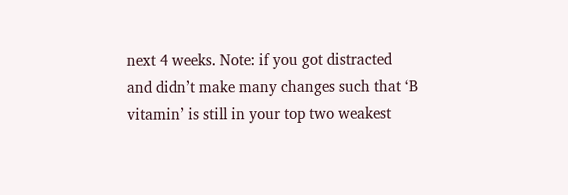next 4 weeks. Note: if you got distracted and didn’t make many changes such that ‘B vitamin’ is still in your top two weakest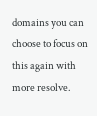domains you can choose to focus on this again with more resolve.